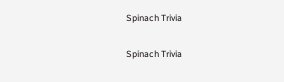Spinach Trivia

Spinach Trivia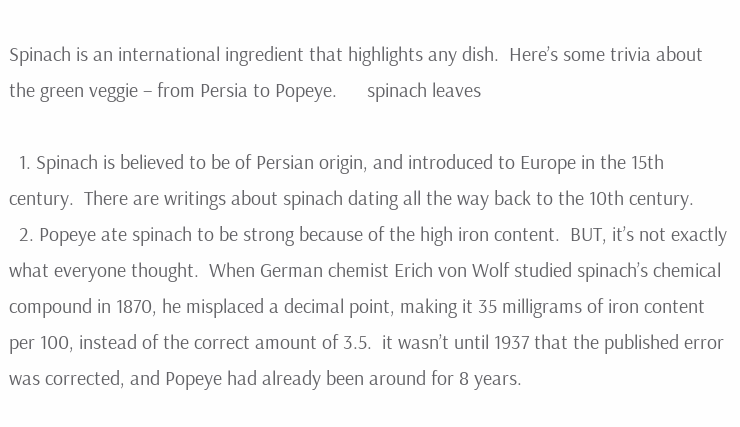Spinach is an international ingredient that highlights any dish.  Here’s some trivia about the green veggie – from Persia to Popeye.      spinach leaves

  1. Spinach is believed to be of Persian origin, and introduced to Europe in the 15th century.  There are writings about spinach dating all the way back to the 10th century.
  2. Popeye ate spinach to be strong because of the high iron content.  BUT, it’s not exactly what everyone thought.  When German chemist Erich von Wolf studied spinach’s chemical compound in 1870, he misplaced a decimal point, making it 35 milligrams of iron content per 100, instead of the correct amount of 3.5.  it wasn’t until 1937 that the published error was corrected, and Popeye had already been around for 8 years.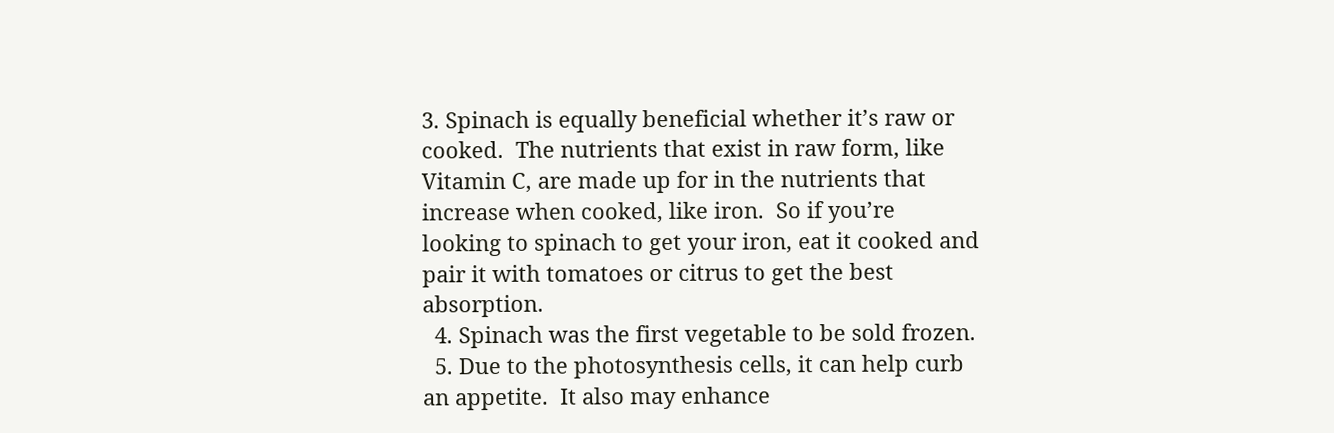3. Spinach is equally beneficial whether it’s raw or cooked.  The nutrients that exist in raw form, like Vitamin C, are made up for in the nutrients that increase when cooked, like iron.  So if you’re looking to spinach to get your iron, eat it cooked and pair it with tomatoes or citrus to get the best absorption.
  4. Spinach was the first vegetable to be sold frozen.
  5. Due to the photosynthesis cells, it can help curb an appetite.  It also may enhance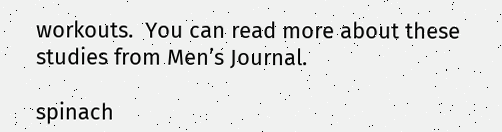workouts.  You can read more about these studies from Men’s Journal.

spinach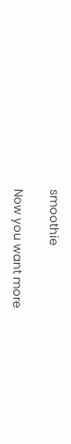smoothie

Now you want more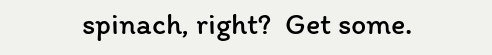spinach, right?  Get some.